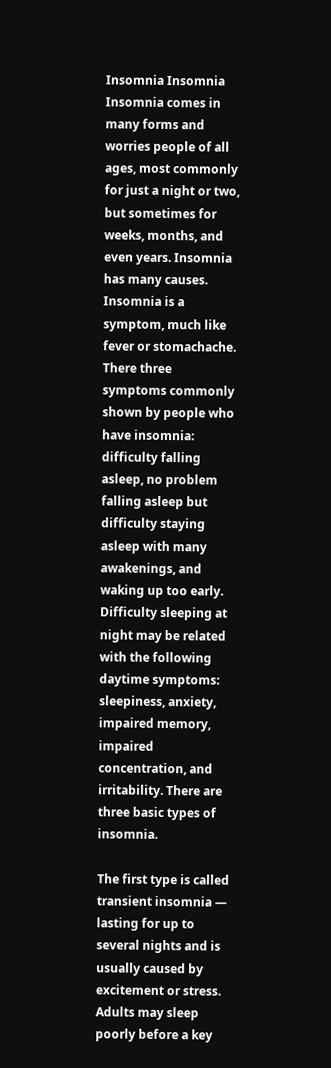Insomnia Insomnia Insomnia comes in many forms and worries people of all ages, most commonly for just a night or two, but sometimes for weeks, months, and even years. Insomnia has many causes. Insomnia is a symptom, much like fever or stomachache. There three symptoms commonly shown by people who have insomnia: difficulty falling asleep, no problem falling asleep but difficulty staying asleep with many awakenings, and waking up too early. Difficulty sleeping at night may be related with the following daytime symptoms: sleepiness, anxiety, impaired memory, impaired concentration, and irritability. There are three basic types of insomnia.

The first type is called transient insomnia — lasting for up to several nights and is usually caused by excitement or stress. Adults may sleep poorly before a key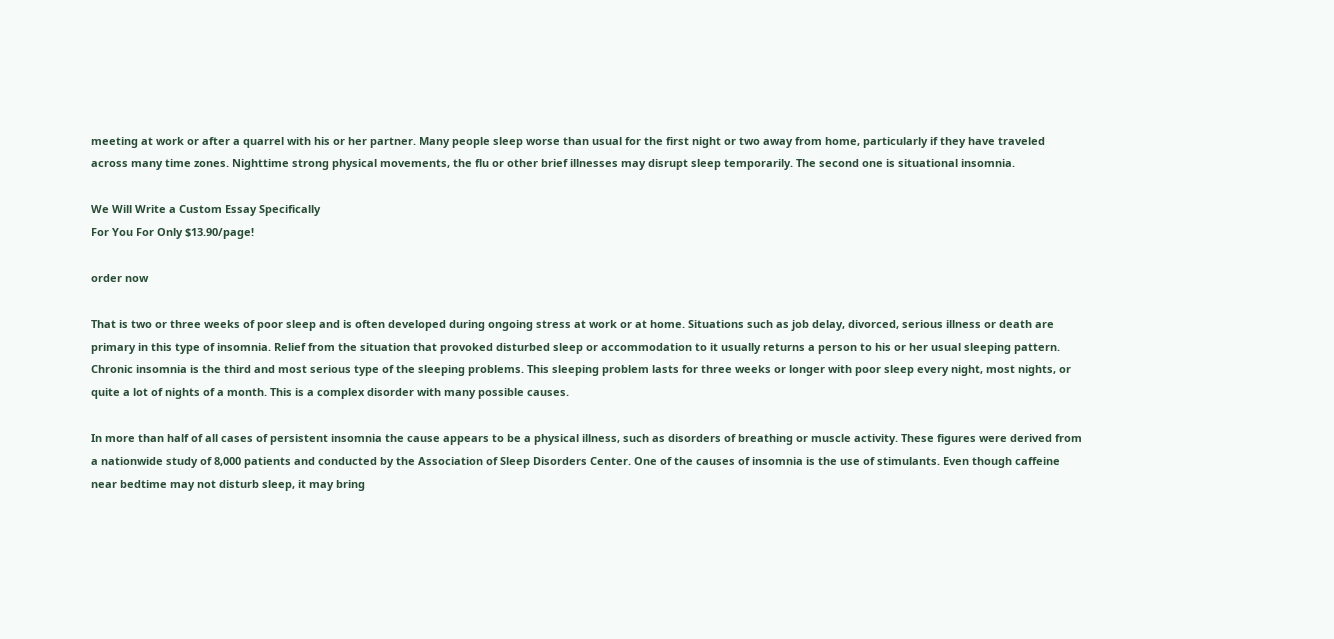meeting at work or after a quarrel with his or her partner. Many people sleep worse than usual for the first night or two away from home, particularly if they have traveled across many time zones. Nighttime strong physical movements, the flu or other brief illnesses may disrupt sleep temporarily. The second one is situational insomnia.

We Will Write a Custom Essay Specifically
For You For Only $13.90/page!

order now

That is two or three weeks of poor sleep and is often developed during ongoing stress at work or at home. Situations such as job delay, divorced, serious illness or death are primary in this type of insomnia. Relief from the situation that provoked disturbed sleep or accommodation to it usually returns a person to his or her usual sleeping pattern. Chronic insomnia is the third and most serious type of the sleeping problems. This sleeping problem lasts for three weeks or longer with poor sleep every night, most nights, or quite a lot of nights of a month. This is a complex disorder with many possible causes.

In more than half of all cases of persistent insomnia the cause appears to be a physical illness, such as disorders of breathing or muscle activity. These figures were derived from a nationwide study of 8,000 patients and conducted by the Association of Sleep Disorders Center. One of the causes of insomnia is the use of stimulants. Even though caffeine near bedtime may not disturb sleep, it may bring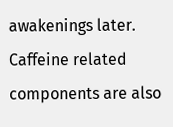awakenings later. Caffeine related components are also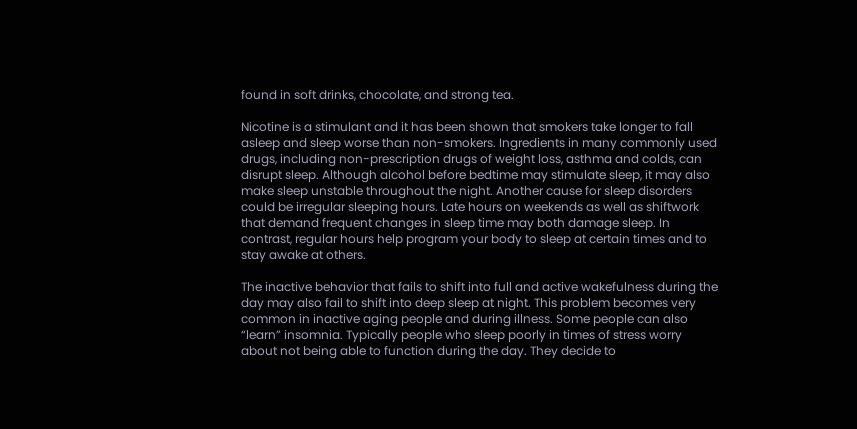found in soft drinks, chocolate, and strong tea.

Nicotine is a stimulant and it has been shown that smokers take longer to fall asleep and sleep worse than non-smokers. Ingredients in many commonly used drugs, including non-prescription drugs of weight loss, asthma and colds, can disrupt sleep. Although alcohol before bedtime may stimulate sleep, it may also make sleep unstable throughout the night. Another cause for sleep disorders could be irregular sleeping hours. Late hours on weekends as well as shiftwork that demand frequent changes in sleep time may both damage sleep. In contrast, regular hours help program your body to sleep at certain times and to stay awake at others.

The inactive behavior that fails to shift into full and active wakefulness during the day may also fail to shift into deep sleep at night. This problem becomes very common in inactive aging people and during illness. Some people can also “learn” insomnia. Typically people who sleep poorly in times of stress worry about not being able to function during the day. They decide to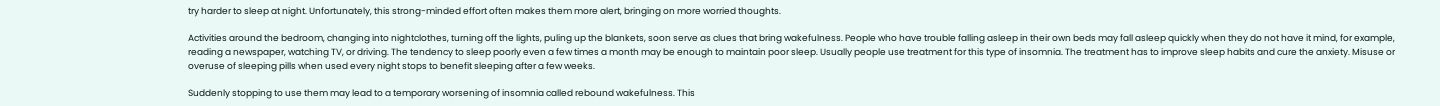try harder to sleep at night. Unfortunately, this strong-minded effort often makes them more alert, bringing on more worried thoughts.

Activities around the bedroom, changing into nightclothes, turning off the lights, puling up the blankets, soon serve as clues that bring wakefulness. People who have trouble falling asleep in their own beds may fall asleep quickly when they do not have it mind, for example, reading a newspaper, watching TV, or driving. The tendency to sleep poorly even a few times a month may be enough to maintain poor sleep. Usually people use treatment for this type of insomnia. The treatment has to improve sleep habits and cure the anxiety. Misuse or overuse of sleeping pills when used every night stops to benefit sleeping after a few weeks.

Suddenly stopping to use them may lead to a temporary worsening of insomnia called rebound wakefulness. This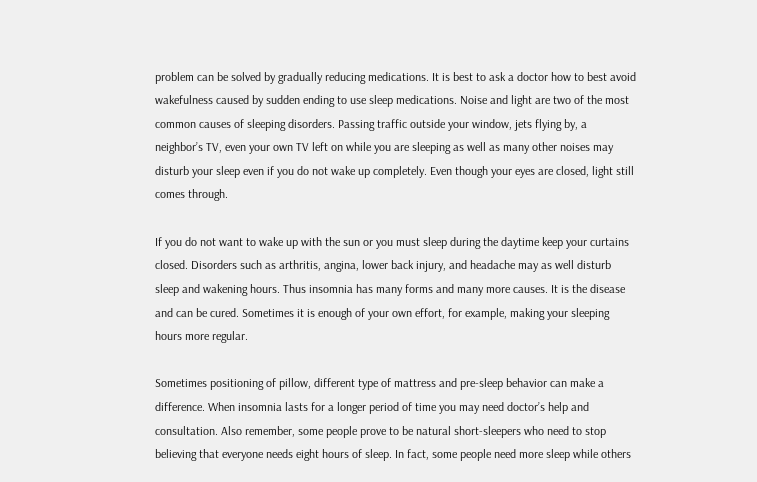problem can be solved by gradually reducing medications. It is best to ask a doctor how to best avoid wakefulness caused by sudden ending to use sleep medications. Noise and light are two of the most common causes of sleeping disorders. Passing traffic outside your window, jets flying by, a neighbor’s TV, even your own TV left on while you are sleeping as well as many other noises may disturb your sleep even if you do not wake up completely. Even though your eyes are closed, light still comes through.

If you do not want to wake up with the sun or you must sleep during the daytime keep your curtains closed. Disorders such as arthritis, angina, lower back injury, and headache may as well disturb sleep and wakening hours. Thus insomnia has many forms and many more causes. It is the disease and can be cured. Sometimes it is enough of your own effort, for example, making your sleeping hours more regular.

Sometimes positioning of pillow, different type of mattress and pre-sleep behavior can make a difference. When insomnia lasts for a longer period of time you may need doctor’s help and consultation. Also remember, some people prove to be natural short-sleepers who need to stop believing that everyone needs eight hours of sleep. In fact, some people need more sleep while others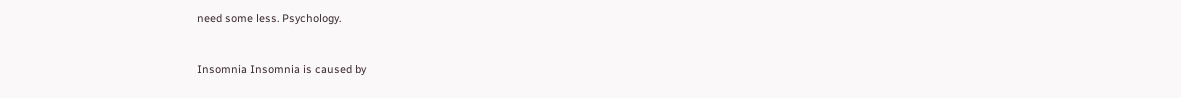need some less. Psychology.


Insomnia Insomnia is caused by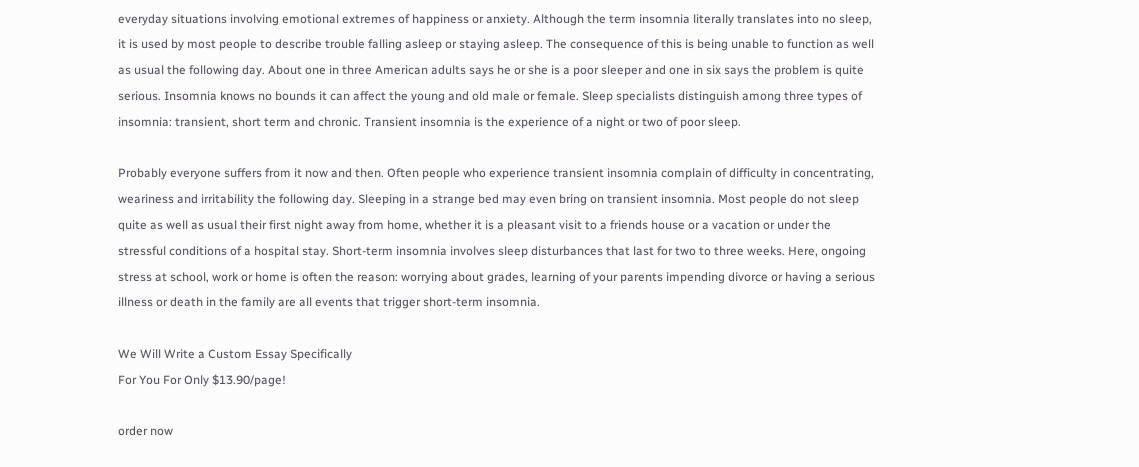everyday situations involving emotional extremes of happiness or anxiety. Although the term insomnia literally translates into no sleep, it is used by most people to describe trouble falling asleep or staying asleep. The consequence of this is being unable to function as well as usual the following day. About one in three American adults says he or she is a poor sleeper and one in six says the problem is quite serious. Insomnia knows no bounds it can affect the young and old male or female. Sleep specialists distinguish among three types of insomnia: transient, short term and chronic. Transient insomnia is the experience of a night or two of poor sleep.

Probably everyone suffers from it now and then. Often people who experience transient insomnia complain of difficulty in concentrating, weariness and irritability the following day. Sleeping in a strange bed may even bring on transient insomnia. Most people do not sleep quite as well as usual their first night away from home, whether it is a pleasant visit to a friends house or a vacation or under the stressful conditions of a hospital stay. Short-term insomnia involves sleep disturbances that last for two to three weeks. Here, ongoing stress at school, work or home is often the reason: worrying about grades, learning of your parents impending divorce or having a serious illness or death in the family are all events that trigger short-term insomnia.

We Will Write a Custom Essay Specifically
For You For Only $13.90/page!

order now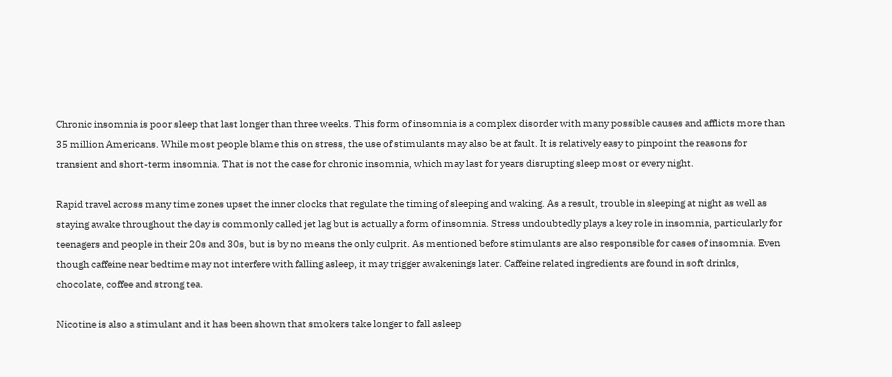Chronic insomnia is poor sleep that last longer than three weeks. This form of insomnia is a complex disorder with many possible causes and afflicts more than 35 million Americans. While most people blame this on stress, the use of stimulants may also be at fault. It is relatively easy to pinpoint the reasons for transient and short-term insomnia. That is not the case for chronic insomnia, which may last for years disrupting sleep most or every night.

Rapid travel across many time zones upset the inner clocks that regulate the timing of sleeping and waking. As a result, trouble in sleeping at night as well as staying awake throughout the day is commonly called jet lag but is actually a form of insomnia. Stress undoubtedly plays a key role in insomnia, particularly for teenagers and people in their 20s and 30s, but is by no means the only culprit. As mentioned before stimulants are also responsible for cases of insomnia. Even though caffeine near bedtime may not interfere with falling asleep, it may trigger awakenings later. Caffeine related ingredients are found in soft drinks, chocolate, coffee and strong tea.

Nicotine is also a stimulant and it has been shown that smokers take longer to fall asleep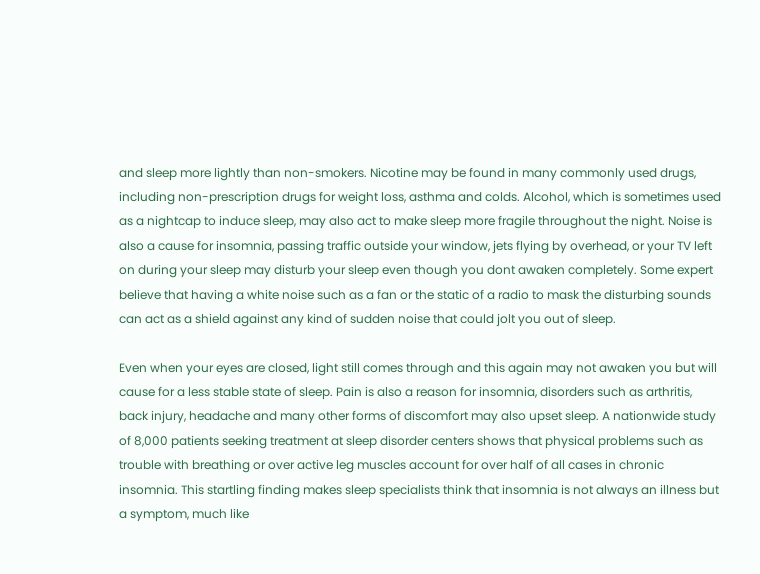and sleep more lightly than non-smokers. Nicotine may be found in many commonly used drugs, including non-prescription drugs for weight loss, asthma and colds. Alcohol, which is sometimes used as a nightcap to induce sleep, may also act to make sleep more fragile throughout the night. Noise is also a cause for insomnia, passing traffic outside your window, jets flying by overhead, or your TV left on during your sleep may disturb your sleep even though you dont awaken completely. Some expert believe that having a white noise such as a fan or the static of a radio to mask the disturbing sounds can act as a shield against any kind of sudden noise that could jolt you out of sleep.

Even when your eyes are closed, light still comes through and this again may not awaken you but will cause for a less stable state of sleep. Pain is also a reason for insomnia, disorders such as arthritis, back injury, headache and many other forms of discomfort may also upset sleep. A nationwide study of 8,000 patients seeking treatment at sleep disorder centers shows that physical problems such as trouble with breathing or over active leg muscles account for over half of all cases in chronic insomnia. This startling finding makes sleep specialists think that insomnia is not always an illness but a symptom, much like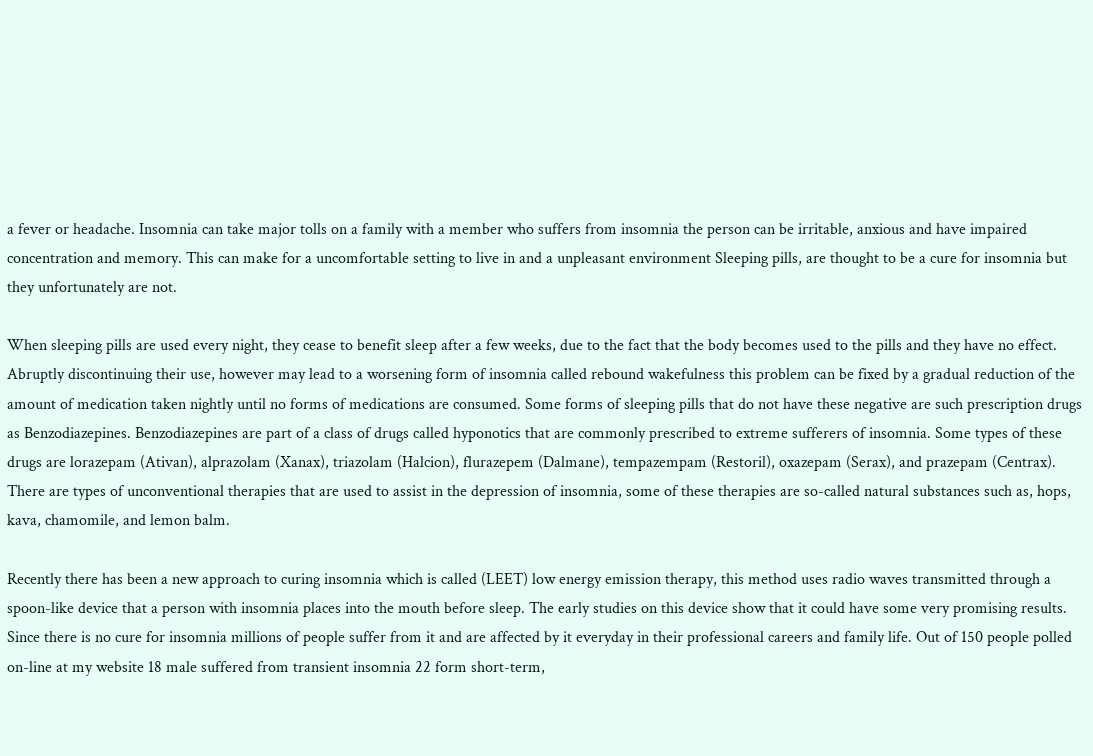a fever or headache. Insomnia can take major tolls on a family with a member who suffers from insomnia the person can be irritable, anxious and have impaired concentration and memory. This can make for a uncomfortable setting to live in and a unpleasant environment Sleeping pills, are thought to be a cure for insomnia but they unfortunately are not.

When sleeping pills are used every night, they cease to benefit sleep after a few weeks, due to the fact that the body becomes used to the pills and they have no effect. Abruptly discontinuing their use, however may lead to a worsening form of insomnia called rebound wakefulness this problem can be fixed by a gradual reduction of the amount of medication taken nightly until no forms of medications are consumed. Some forms of sleeping pills that do not have these negative are such prescription drugs as Benzodiazepines. Benzodiazepines are part of a class of drugs called hyponotics that are commonly prescribed to extreme sufferers of insomnia. Some types of these drugs are lorazepam (Ativan), alprazolam (Xanax), triazolam (Halcion), flurazepem (Dalmane), tempazempam (Restoril), oxazepam (Serax), and prazepam (Centrax). There are types of unconventional therapies that are used to assist in the depression of insomnia, some of these therapies are so-called natural substances such as, hops, kava, chamomile, and lemon balm.

Recently there has been a new approach to curing insomnia which is called (LEET) low energy emission therapy, this method uses radio waves transmitted through a spoon-like device that a person with insomnia places into the mouth before sleep. The early studies on this device show that it could have some very promising results. Since there is no cure for insomnia millions of people suffer from it and are affected by it everyday in their professional careers and family life. Out of 150 people polled on-line at my website 18 male suffered from transient insomnia 22 form short-term,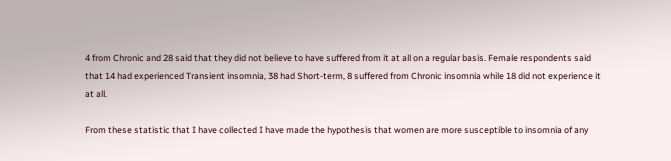4 from Chronic and 28 said that they did not believe to have suffered from it at all on a regular basis. Female respondents said that 14 had experienced Transient insomnia, 38 had Short-term, 8 suffered from Chronic insomnia while 18 did not experience it at all.

From these statistic that I have collected I have made the hypothesis that women are more susceptible to insomnia of any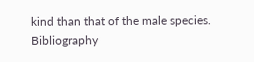kind than that of the male species. Bibliography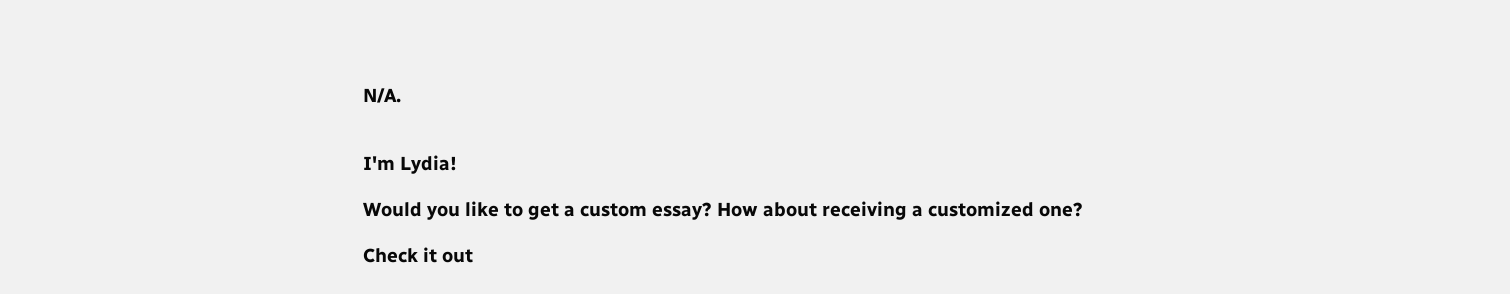N/A.


I'm Lydia!

Would you like to get a custom essay? How about receiving a customized one?

Check it out